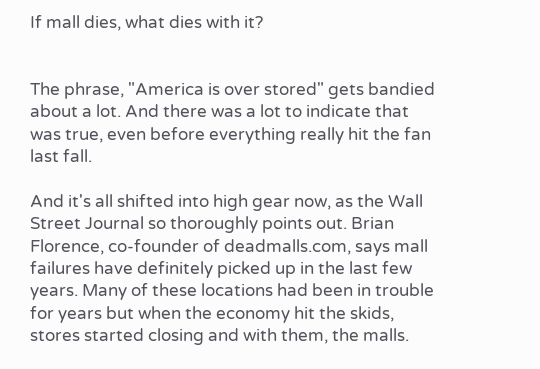If mall dies, what dies with it?


The phrase, "America is over stored" gets bandied about a lot. And there was a lot to indicate that was true, even before everything really hit the fan last fall.

And it's all shifted into high gear now, as the Wall Street Journal so thoroughly points out. Brian Florence, co-founder of deadmalls.com, says mall failures have definitely picked up in the last few years. Many of these locations had been in trouble for years but when the economy hit the skids, stores started closing and with them, the malls.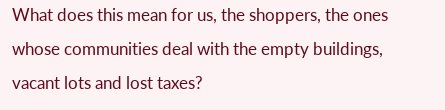What does this mean for us, the shoppers, the ones whose communities deal with the empty buildings, vacant lots and lost taxes?